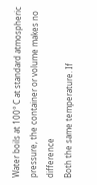Water boils at 100° C at standard atmospheric pressure, the container or volume makes no difference
Both the same temperature. If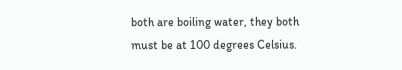both are boiling water, they both must be at 100 degrees Celsius.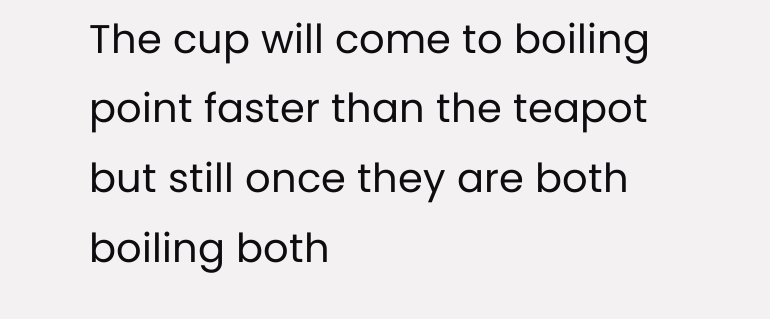The cup will come to boiling point faster than the teapot but still once they are both boiling both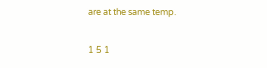are at the same temp.

1 5 1